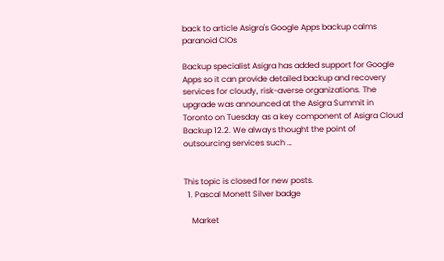back to article Asigra's Google Apps backup calms paranoid CIOs

Backup specialist Asigra has added support for Google Apps so it can provide detailed backup and recovery services for cloudy, risk-averse organizations. The upgrade was announced at the Asigra Summit in Toronto on Tuesday as a key component of Asigra Cloud Backup 12.2. We always thought the point of outsourcing services such …


This topic is closed for new posts.
  1. Pascal Monett Silver badge

    Market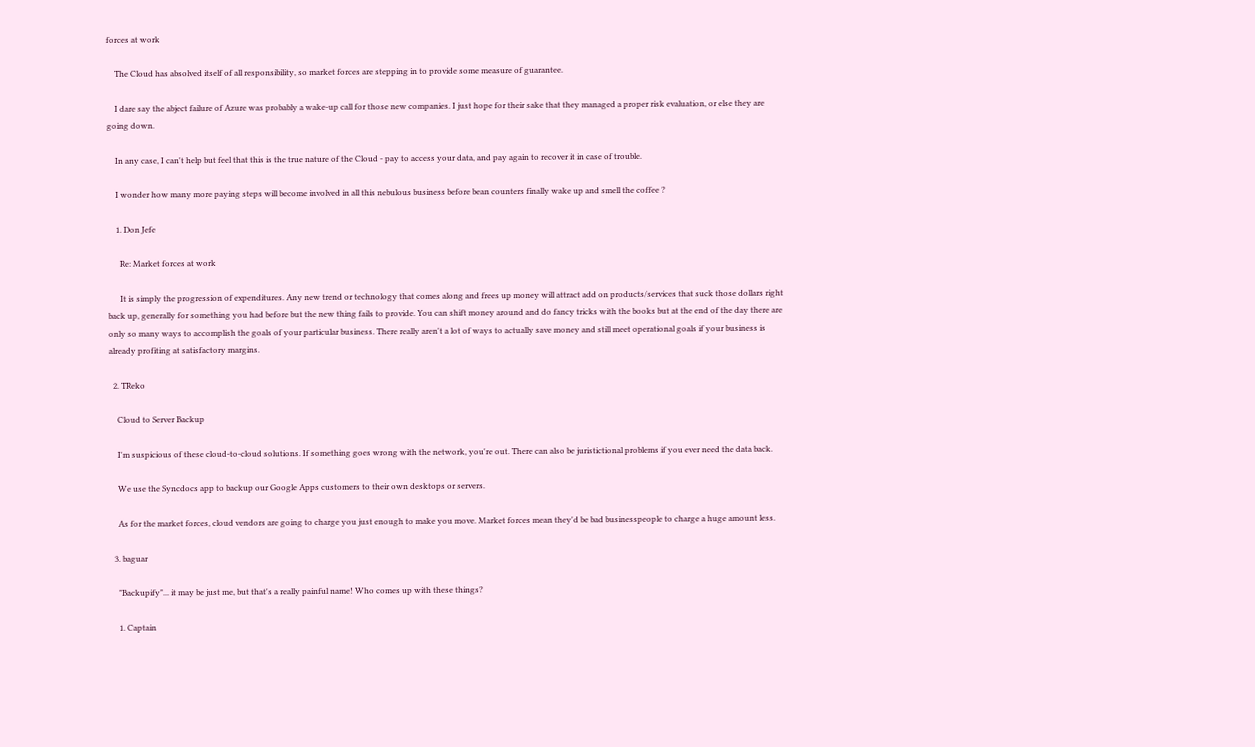forces at work

    The Cloud has absolved itself of all responsibility, so market forces are stepping in to provide some measure of guarantee.

    I dare say the abject failure of Azure was probably a wake-up call for those new companies. I just hope for their sake that they managed a proper risk evaluation, or else they are going down.

    In any case, I can't help but feel that this is the true nature of the Cloud - pay to access your data, and pay again to recover it in case of trouble.

    I wonder how many more paying steps will become involved in all this nebulous business before bean counters finally wake up and smell the coffee ?

    1. Don Jefe

      Re: Market forces at work

      It is simply the progression of expenditures. Any new trend or technology that comes along and frees up money will attract add on products/services that suck those dollars right back up, generally for something you had before but the new thing fails to provide. You can shift money around and do fancy tricks with the books but at the end of the day there are only so many ways to accomplish the goals of your particular business. There really aren't a lot of ways to actually save money and still meet operational goals if your business is already profiting at satisfactory margins.

  2. TReko

    Cloud to Server Backup

    I'm suspicious of these cloud-to-cloud solutions. If something goes wrong with the network, you're out. There can also be juristictional problems if you ever need the data back.

    We use the Syncdocs app to backup our Google Apps customers to their own desktops or servers.

    As for the market forces, cloud vendors are going to charge you just enough to make you move. Market forces mean they'd be bad businesspeople to charge a huge amount less.

  3. baguar

    "Backupify"... it may be just me, but that's a really painful name! Who comes up with these things?

    1. Captain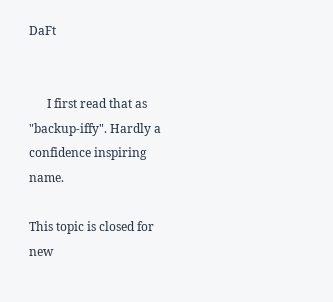DaFt


      I first read that as "backup-iffy". Hardly a confidence inspiring name.

This topic is closed for new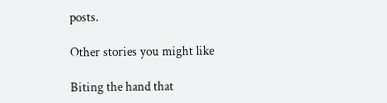posts.

Other stories you might like

Biting the hand that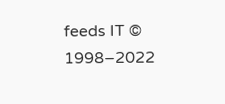feeds IT © 1998–2022